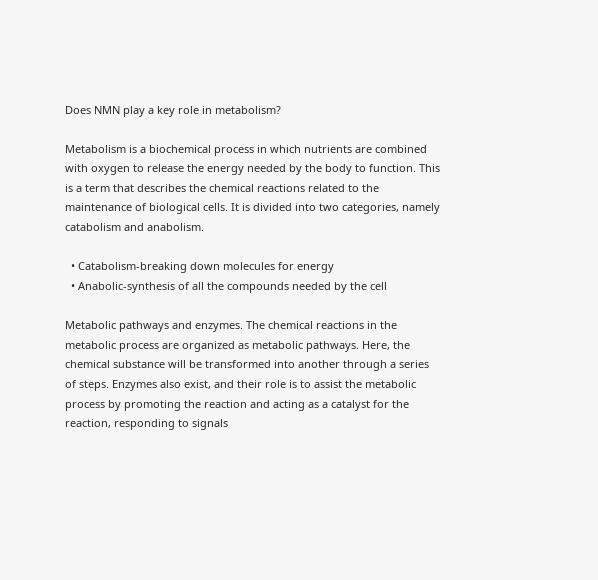Does NMN play a key role in metabolism?

Metabolism is a biochemical process in which nutrients are combined with oxygen to release the energy needed by the body to function. This is a term that describes the chemical reactions related to the maintenance of biological cells. It is divided into two categories, namely catabolism and anabolism.

  • Catabolism-breaking down molecules for energy
  • Anabolic-synthesis of all the compounds needed by the cell

Metabolic pathways and enzymes. The chemical reactions in the metabolic process are organized as metabolic pathways. Here, the chemical substance will be transformed into another through a series of steps. Enzymes also exist, and their role is to assist the metabolic process by promoting the reaction and acting as a catalyst for the reaction, responding to signals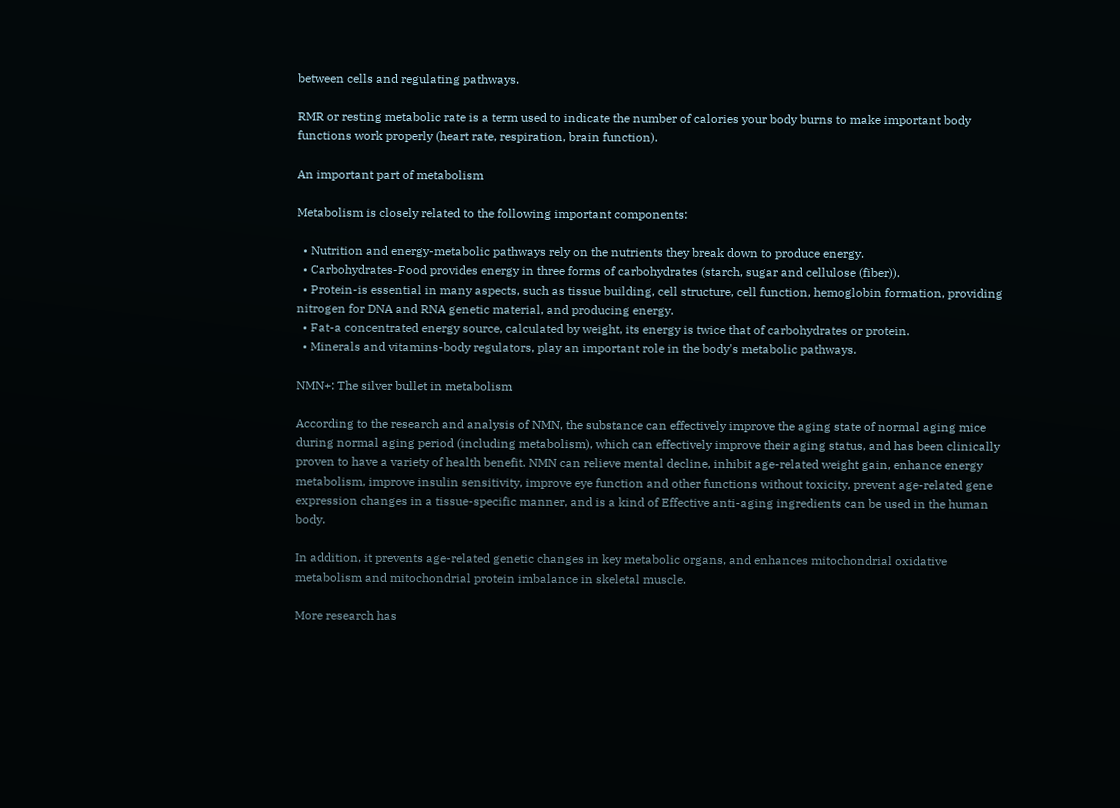between cells and regulating pathways.

RMR or resting metabolic rate is a term used to indicate the number of calories your body burns to make important body functions work properly (heart rate, respiration, brain function).

An important part of metabolism

Metabolism is closely related to the following important components:

  • Nutrition and energy-metabolic pathways rely on the nutrients they break down to produce energy.
  • Carbohydrates-Food provides energy in three forms of carbohydrates (starch, sugar and cellulose (fiber)).
  • Protein-is essential in many aspects, such as tissue building, cell structure, cell function, hemoglobin formation, providing nitrogen for DNA and RNA genetic material, and producing energy.
  • Fat-a concentrated energy source, calculated by weight, its energy is twice that of carbohydrates or protein.
  • Minerals and vitamins-body regulators, play an important role in the body's metabolic pathways.

NMN+: The silver bullet in metabolism

According to the research and analysis of NMN, the substance can effectively improve the aging state of normal aging mice during normal aging period (including metabolism), which can effectively improve their aging status, and has been clinically proven to have a variety of health benefit. NMN can relieve mental decline, inhibit age-related weight gain, enhance energy metabolism, improve insulin sensitivity, improve eye function and other functions without toxicity, prevent age-related gene expression changes in a tissue-specific manner, and is a kind of Effective anti-aging ingredients can be used in the human body.

In addition, it prevents age-related genetic changes in key metabolic organs, and enhances mitochondrial oxidative metabolism and mitochondrial protein imbalance in skeletal muscle.

More research has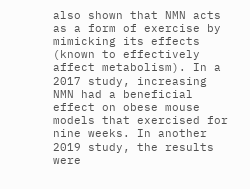also shown that NMN acts as a form of exercise by mimicking its effects (known to effectively affect metabolism). In a 2017 study, increasing NMN had a beneficial effect on obese mouse models that exercised for nine weeks. In another 2019 study, the results were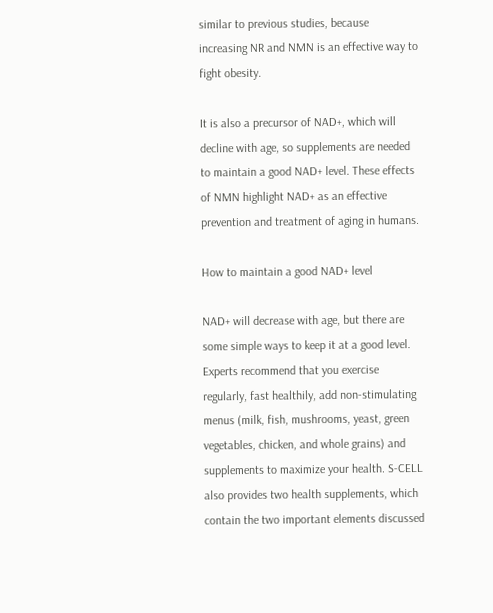similar to previous studies, because increasing NR and NMN is an effective way to fight obesity.

It is also a precursor of NAD+, which will decline with age, so supplements are needed to maintain a good NAD+ level. These effects of NMN highlight NAD+ as an effective prevention and treatment of aging in humans.

How to maintain a good NAD+ level

NAD+ will decrease with age, but there are some simple ways to keep it at a good level. Experts recommend that you exercise regularly, fast healthily, add non-stimulating menus (milk, fish, mushrooms, yeast, green vegetables, chicken, and whole grains) and supplements to maximize your health. S-CELL also provides two health supplements, which contain the two important elements discussed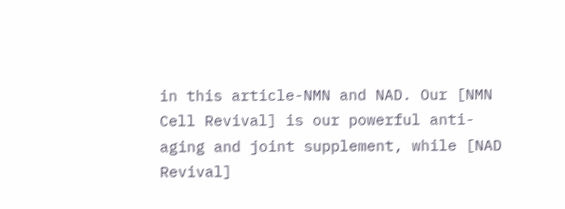in this article-NMN and NAD. Our [NMN Cell Revival] is our powerful anti-aging and joint supplement, while [NAD Revival]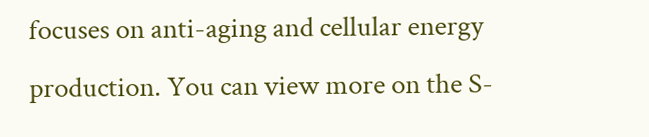focuses on anti-aging and cellular energy production. You can view more on the S-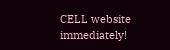CELL website immediately!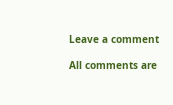Leave a comment

All comments are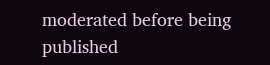moderated before being published